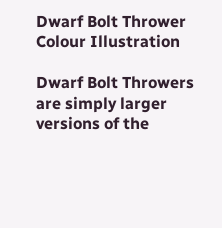Dwarf Bolt Thrower Colour Illustration

Dwarf Bolt Throwers are simply larger versions of the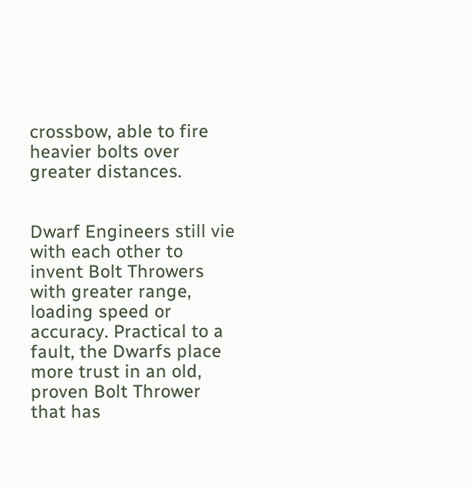crossbow, able to fire heavier bolts over greater distances.


Dwarf Engineers still vie with each other to invent Bolt Throwers with greater range, loading speed or accuracy. Practical to a fault, the Dwarfs place more trust in an old, proven Bolt Thrower that has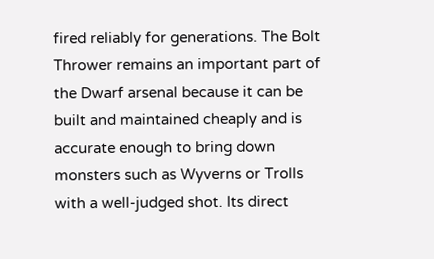fired reliably for generations. The Bolt Thrower remains an important part of the Dwarf arsenal because it can be built and maintained cheaply and is accurate enough to bring down monsters such as Wyverns or Trolls with a well-judged shot. Its direct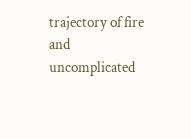trajectory of fire and uncomplicated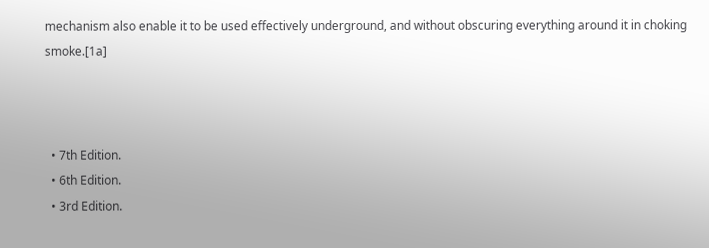mechanism also enable it to be used effectively underground, and without obscuring everything around it in choking smoke.[1a]



  • 7th Edition.
  • 6th Edition.
  • 3rd Edition.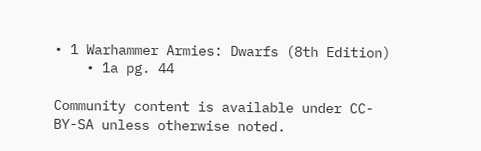• 1 Warhammer Armies: Dwarfs (8th Edition)
    • 1a pg. 44

Community content is available under CC-BY-SA unless otherwise noted.